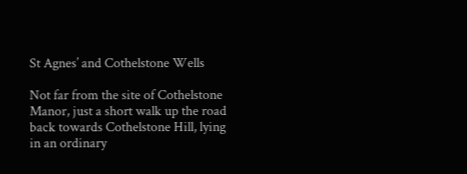St Agnes’ and Cothelstone Wells

Not far from the site of Cothelstone Manor, just a short walk up the road back towards Cothelstone Hill, lying in an ordinary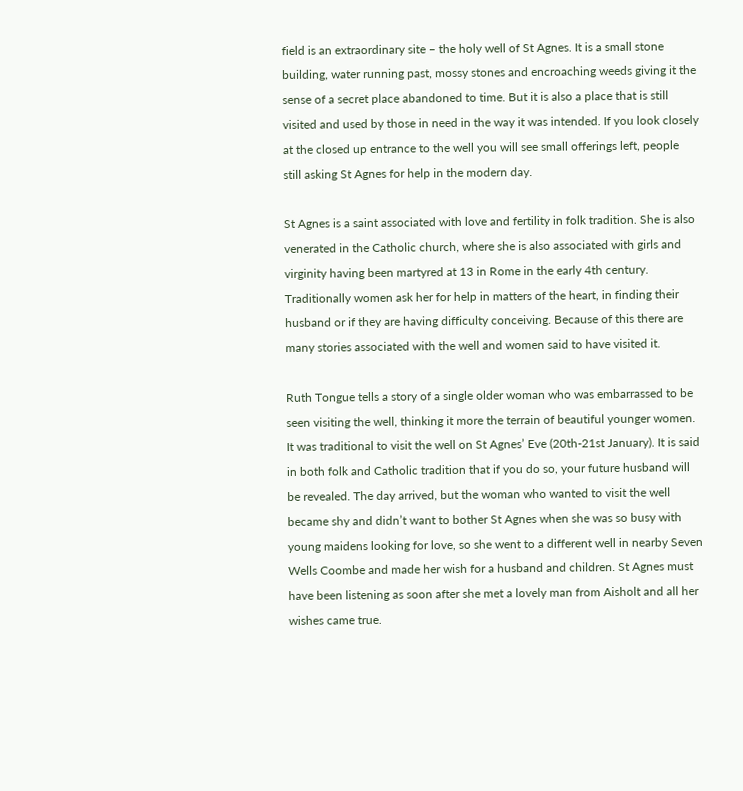field is an extraordinary site – the holy well of St Agnes. It is a small stone building, water running past, mossy stones and encroaching weeds giving it the sense of a secret place abandoned to time. But it is also a place that is still visited and used by those in need in the way it was intended. If you look closely at the closed up entrance to the well you will see small offerings left, people still asking St Agnes for help in the modern day.

St Agnes is a saint associated with love and fertility in folk tradition. She is also venerated in the Catholic church, where she is also associated with girls and virginity having been martyred at 13 in Rome in the early 4th century. Traditionally women ask her for help in matters of the heart, in finding their husband or if they are having difficulty conceiving. Because of this there are many stories associated with the well and women said to have visited it.

Ruth Tongue tells a story of a single older woman who was embarrassed to be seen visiting the well, thinking it more the terrain of beautiful younger women. It was traditional to visit the well on St Agnes’ Eve (20th-21st January). It is said in both folk and Catholic tradition that if you do so, your future husband will be revealed. The day arrived, but the woman who wanted to visit the well became shy and didn’t want to bother St Agnes when she was so busy with young maidens looking for love, so she went to a different well in nearby Seven Wells Coombe and made her wish for a husband and children. St Agnes must have been listening as soon after she met a lovely man from Aisholt and all her wishes came true.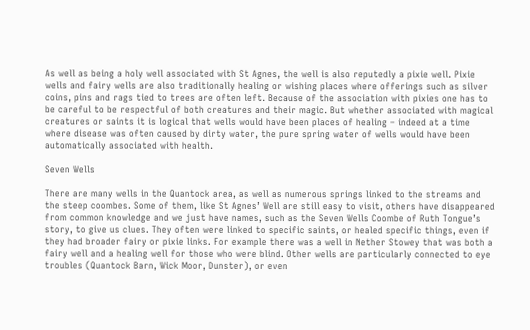As well as being a holy well associated with St Agnes, the well is also reputedly a pixie well. Pixie wells and fairy wells are also traditionally healing or wishing places where offerings such as silver coins, pins and rags tied to trees are often left. Because of the association with pixies one has to be careful to be respectful of both creatures and their magic. But whether associated with magical creatures or saints it is logical that wells would have been places of healing – indeed at a time where disease was often caused by dirty water, the pure spring water of wells would have been automatically associated with health.

Seven Wells

There are many wells in the Quantock area, as well as numerous springs linked to the streams and the steep coombes. Some of them, like St Agnes’ Well are still easy to visit, others have disappeared from common knowledge and we just have names, such as the Seven Wells Coombe of Ruth Tongue’s story, to give us clues. They often were linked to specific saints, or healed specific things, even if they had broader fairy or pixie links. For example there was a well in Nether Stowey that was both a fairy well and a healing well for those who were blind. Other wells are particularly connected to eye troubles (Quantock Barn, Wick Moor, Dunster), or even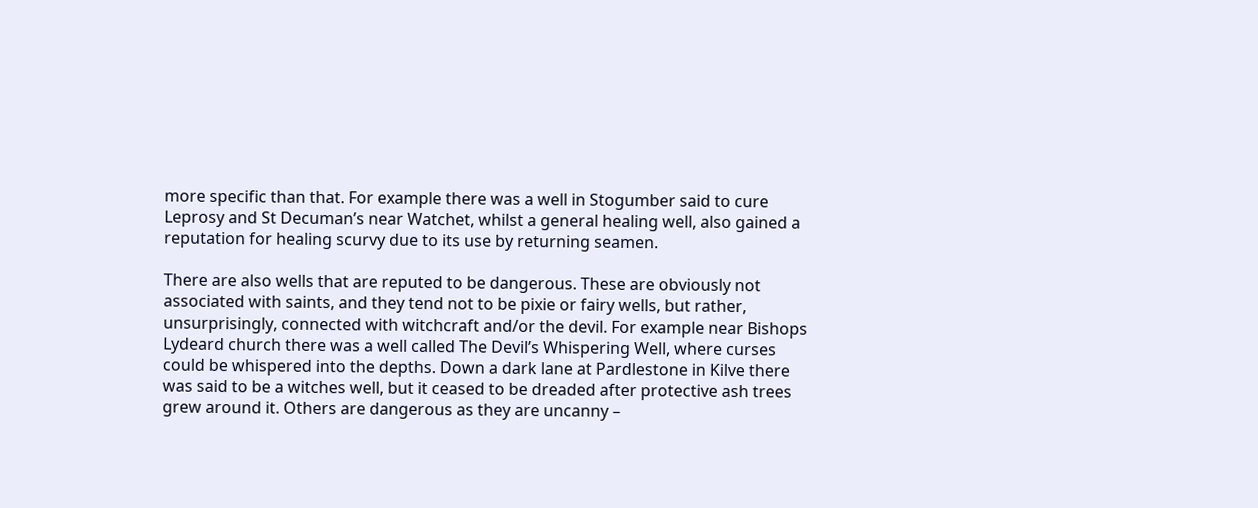more specific than that. For example there was a well in Stogumber said to cure Leprosy and St Decuman’s near Watchet, whilst a general healing well, also gained a reputation for healing scurvy due to its use by returning seamen.

There are also wells that are reputed to be dangerous. These are obviously not associated with saints, and they tend not to be pixie or fairy wells, but rather, unsurprisingly, connected with witchcraft and/or the devil. For example near Bishops Lydeard church there was a well called The Devil’s Whispering Well, where curses could be whispered into the depths. Down a dark lane at Pardlestone in Kilve there was said to be a witches well, but it ceased to be dreaded after protective ash trees grew around it. Others are dangerous as they are uncanny –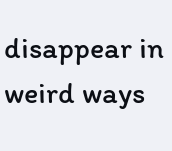disappear in weird ways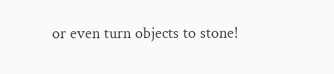or even turn objects to stone!